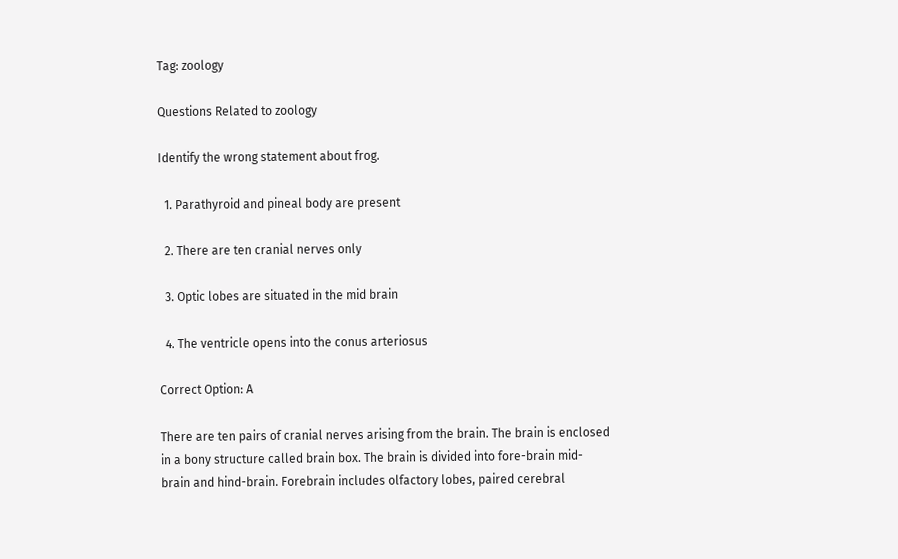Tag: zoology

Questions Related to zoology

Identify the wrong statement about frog.

  1. Parathyroid and pineal body are present

  2. There are ten cranial nerves only

  3. Optic lobes are situated in the mid brain

  4. The ventricle opens into the conus arteriosus

Correct Option: A

There are ten pairs of cranial nerves arising from the brain. The brain is enclosed in a bony structure called brain box. The brain is divided into fore-brain mid-brain and hind-brain. Forebrain includes olfactory lobes, paired cerebral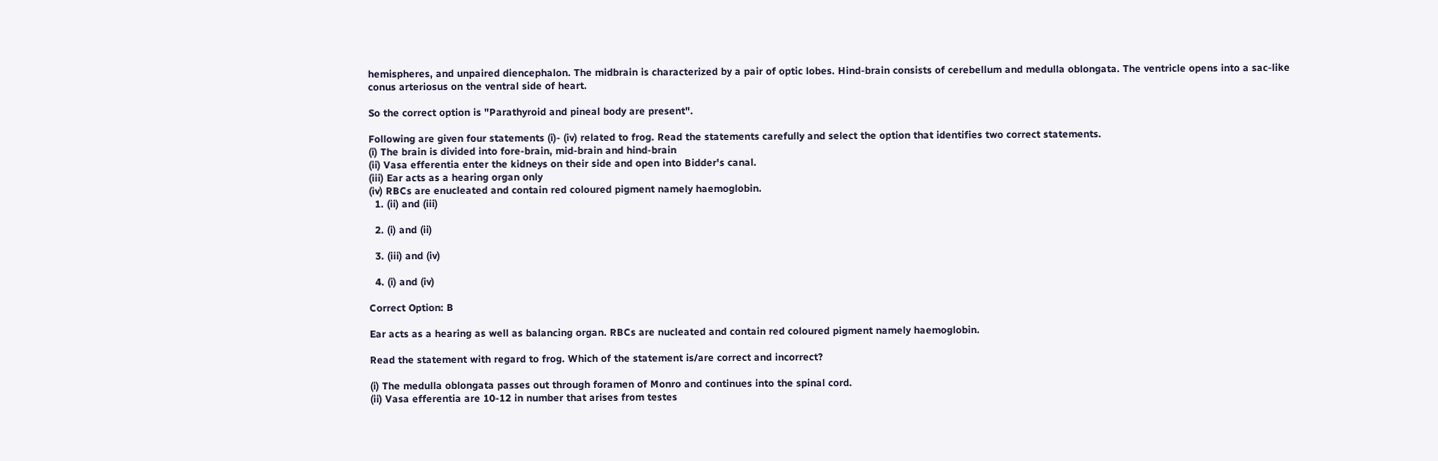hemispheres, and unpaired diencephalon. The midbrain is characterized by a pair of optic lobes. Hind-brain consists of cerebellum and medulla oblongata. The ventricle opens into a sac-like conus arteriosus on the ventral side of heart.

So the correct option is "Parathyroid and pineal body are present".

Following are given four statements (i)- (iv) related to frog. Read the statements carefully and select the option that identifies two correct statements.
(i) The brain is divided into fore-brain, mid-brain and hind-brain
(ii) Vasa efferentia enter the kidneys on their side and open into Bidder's canal.
(iii) Ear acts as a hearing organ only
(iv) RBCs are enucleated and contain red coloured pigment namely haemoglobin.
  1. (ii) and (iii)

  2. (i) and (ii)

  3. (iii) and (iv)

  4. (i) and (iv)

Correct Option: B

Ear acts as a hearing as well as balancing organ. RBCs are nucleated and contain red coloured pigment namely haemoglobin.

Read the statement with regard to frog. Which of the statement is/are correct and incorrect?

(i) The medulla oblongata passes out through foramen of Monro and continues into the spinal cord.
(ii) Vasa efferentia are 10-12 in number that arises from testes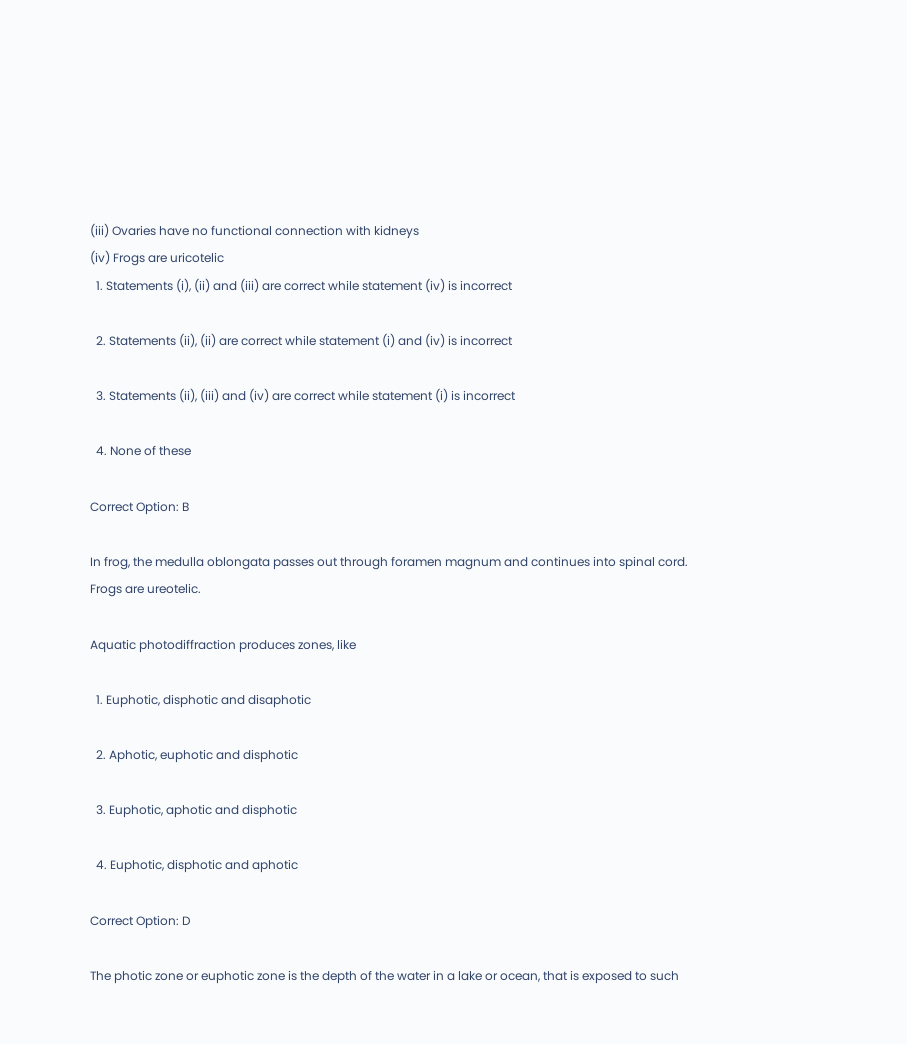(iii) Ovaries have no functional connection with kidneys
(iv) Frogs are uricotelic
  1. Statements (i), (ii) and (iii) are correct while statement (iv) is incorrect

  2. Statements (ii), (ii) are correct while statement (i) and (iv) is incorrect

  3. Statements (ii), (iii) and (iv) are correct while statement (i) is incorrect

  4. None of these

Correct Option: B

In frog, the medulla oblongata passes out through foramen magnum and continues into spinal cord. Frogs are ureotelic.

Aquatic photodiffraction produces zones, like

  1. Euphotic, disphotic and disaphotic

  2. Aphotic, euphotic and disphotic

  3. Euphotic, aphotic and disphotic

  4. Euphotic, disphotic and aphotic

Correct Option: D

The photic zone or euphotic zone is the depth of the water in a lake or ocean, that is exposed to such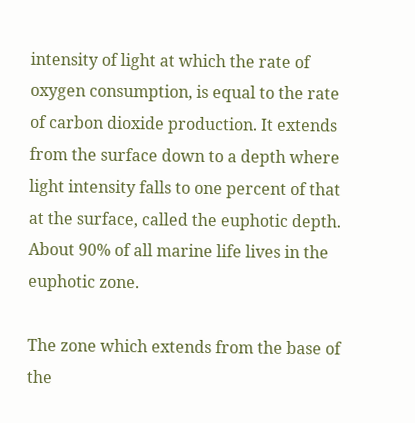intensity of light at which the rate of oxygen consumption, is equal to the rate of carbon dioxide production. It extends from the surface down to a depth where light intensity falls to one percent of that at the surface, called the euphotic depth. About 90% of all marine life lives in the euphotic zone.

The zone which extends from the base of the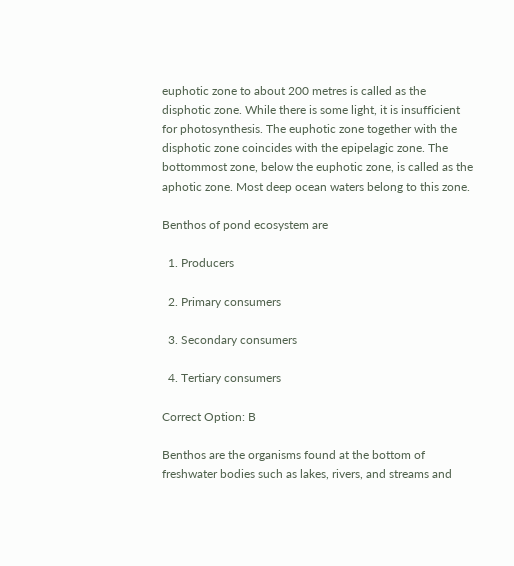euphotic zone to about 200 metres is called as the disphotic zone. While there is some light, it is insufficient for photosynthesis. The euphotic zone together with the disphotic zone coincides with the epipelagic zone. The bottommost zone, below the euphotic zone, is called as the aphotic zone. Most deep ocean waters belong to this zone.

Benthos of pond ecosystem are

  1. Producers

  2. Primary consumers

  3. Secondary consumers

  4. Tertiary consumers

Correct Option: B

Benthos are the organisms found at the bottom of freshwater bodies such as lakes, rivers, and streams and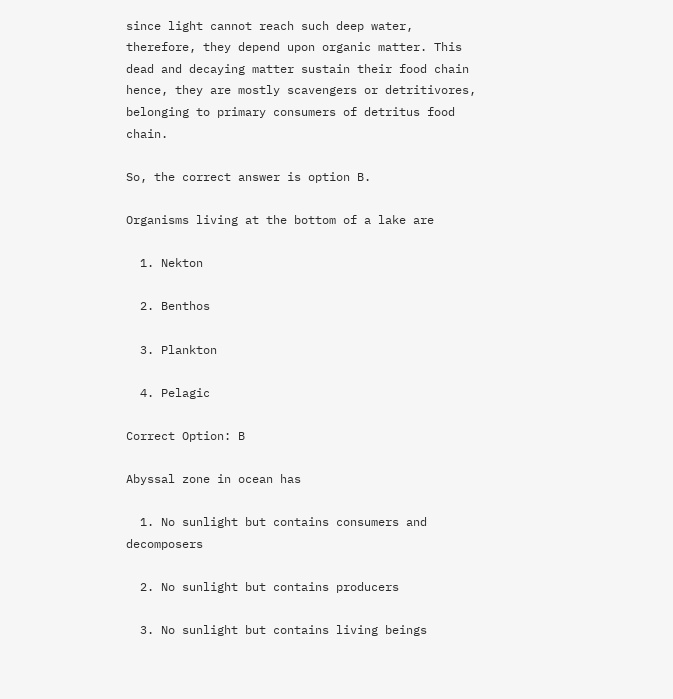since light cannot reach such deep water, therefore, they depend upon organic matter. This dead and decaying matter sustain their food chain hence, they are mostly scavengers or detritivores, belonging to primary consumers of detritus food chain.

So, the correct answer is option B.

Organisms living at the bottom of a lake are

  1. Nekton

  2. Benthos

  3. Plankton

  4. Pelagic

Correct Option: B

Abyssal zone in ocean has

  1. No sunlight but contains consumers and decomposers

  2. No sunlight but contains producers

  3. No sunlight but contains living beings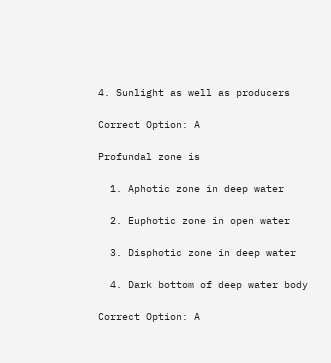4. Sunlight as well as producers

Correct Option: A

Profundal zone is

  1. Aphotic zone in deep water

  2. Euphotic zone in open water

  3. Disphotic zone in deep water

  4. Dark bottom of deep water body

Correct Option: A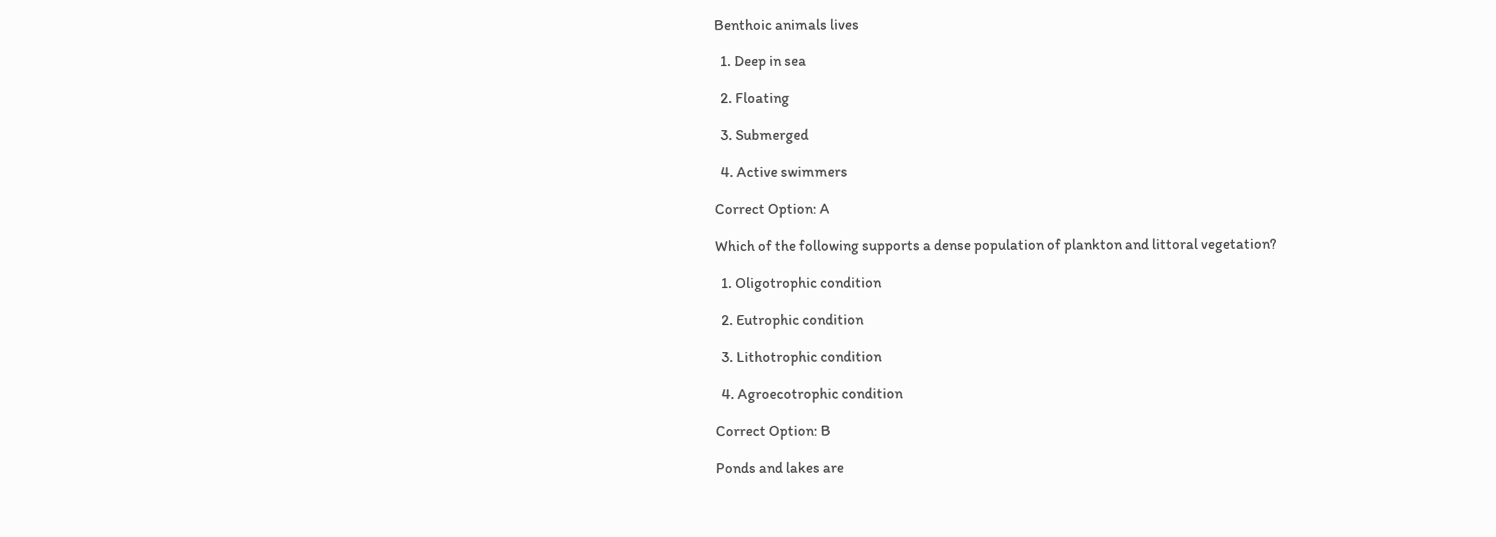Benthoic animals lives

  1. Deep in sea

  2. Floating

  3. Submerged

  4. Active swimmers

Correct Option: A

Which of the following supports a dense population of plankton and littoral vegetation?

  1. Oligotrophic condition

  2. Eutrophic condition

  3. Lithotrophic condition

  4. Agroecotrophic condition

Correct Option: B

Ponds and lakes are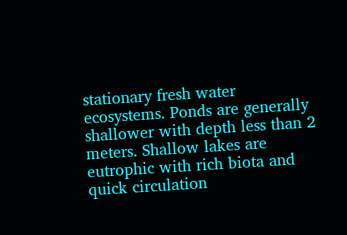stationary fresh water ecosystems. Ponds are generally shallower with depth less than 2 meters. Shallow lakes are eutrophic with rich biota and quick circulation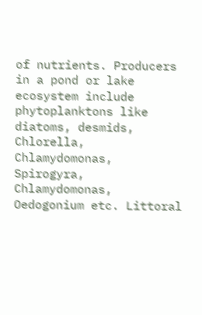of nutrients. Producers in a pond or lake ecosystem include phytoplanktons like diatoms, desmids, Chlorella, Chlamydomonas, Spirogyra, Chlamydomonas, Oedogonium etc. Littoral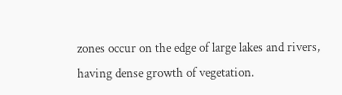zones occur on the edge of large lakes and rivers, having dense growth of vegetation.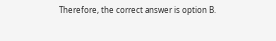Therefore, the correct answer is option B.